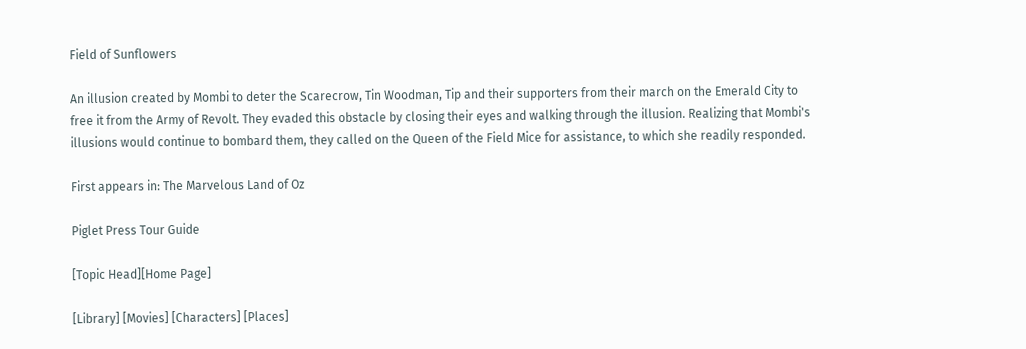Field of Sunflowers

An illusion created by Mombi to deter the Scarecrow, Tin Woodman, Tip and their supporters from their march on the Emerald City to free it from the Army of Revolt. They evaded this obstacle by closing their eyes and walking through the illusion. Realizing that Mombi's illusions would continue to bombard them, they called on the Queen of the Field Mice for assistance, to which she readily responded.

First appears in: The Marvelous Land of Oz

Piglet Press Tour Guide

[Topic Head][Home Page]

[Library] [Movies] [Characters] [Places]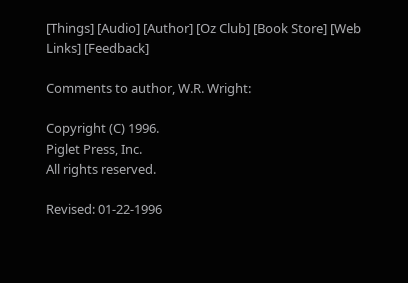[Things] [Audio] [Author] [Oz Club] [Book Store] [Web Links] [Feedback]

Comments to author, W.R. Wright:

Copyright (C) 1996.
Piglet Press, Inc.
All rights reserved.

Revised: 01-22-1996